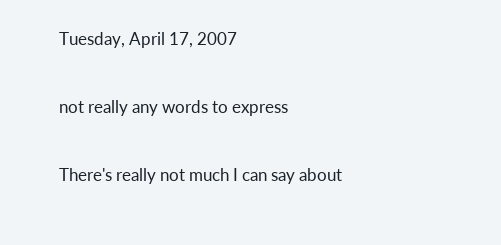Tuesday, April 17, 2007

not really any words to express

There's really not much I can say about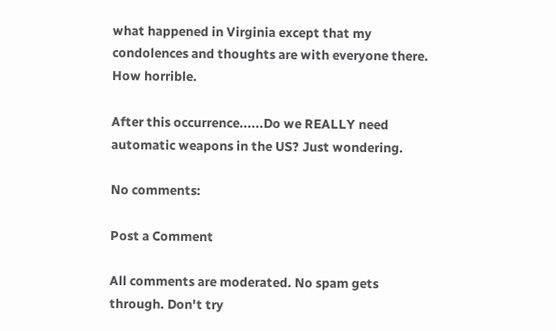what happened in Virginia except that my condolences and thoughts are with everyone there. How horrible.

After this occurrence......Do we REALLY need automatic weapons in the US? Just wondering.

No comments:

Post a Comment

All comments are moderated. No spam gets through. Don't try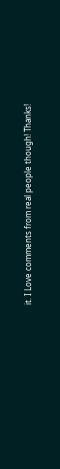it. I Love comments from real people though! Thanks!